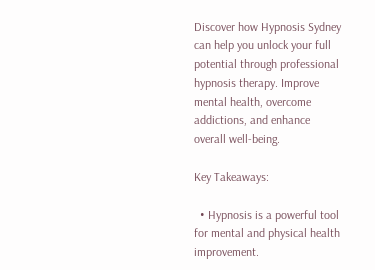Discover how Hypnosis Sydney can help you unlock your full potential through professional hypnosis therapy. Improve mental health, overcome addictions, and enhance overall well-being.

Key Takeaways:

  • Hypnosis is a powerful tool for mental and physical health improvement.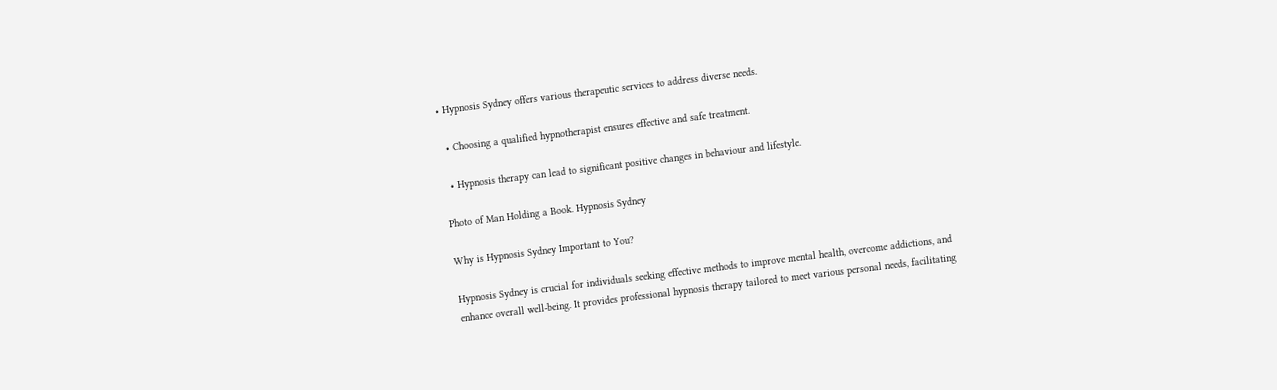• Hypnosis Sydney offers various therapeutic services to address diverse needs.

  • Choosing a qualified hypnotherapist ensures effective and safe treatment.

  • Hypnosis therapy can lead to significant positive changes in behaviour and lifestyle.

Photo of Man Holding a Book. Hypnosis Sydney

Why is Hypnosis Sydney Important to You?

Hypnosis Sydney is crucial for individuals seeking effective methods to improve mental health, overcome addictions, and enhance overall well-being. It provides professional hypnosis therapy tailored to meet various personal needs, facilitating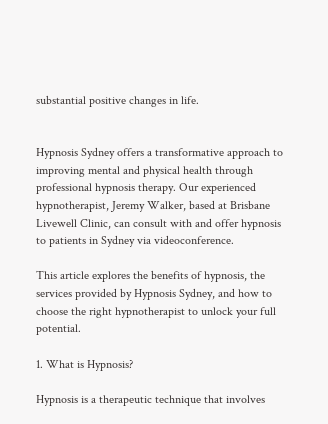substantial positive changes in life.


Hypnosis Sydney offers a transformative approach to improving mental and physical health through professional hypnosis therapy. Our experienced hypnotherapist, Jeremy Walker, based at Brisbane Livewell Clinic, can consult with and offer hypnosis to patients in Sydney via videoconference.

This article explores the benefits of hypnosis, the services provided by Hypnosis Sydney, and how to choose the right hypnotherapist to unlock your full potential.

1. What is Hypnosis?

Hypnosis is a therapeutic technique that involves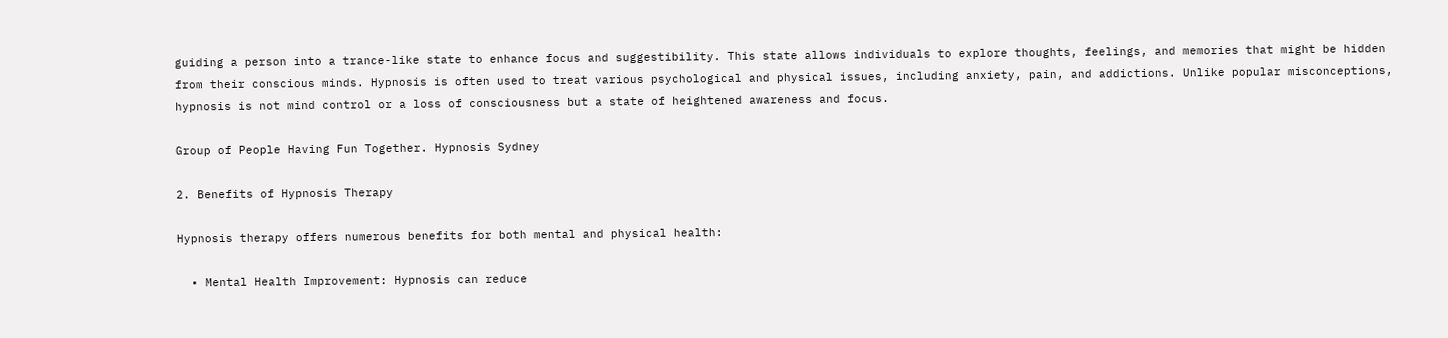guiding a person into a trance-like state to enhance focus and suggestibility. This state allows individuals to explore thoughts, feelings, and memories that might be hidden from their conscious minds. Hypnosis is often used to treat various psychological and physical issues, including anxiety, pain, and addictions. Unlike popular misconceptions, hypnosis is not mind control or a loss of consciousness but a state of heightened awareness and focus.

Group of People Having Fun Together. Hypnosis Sydney

2. Benefits of Hypnosis Therapy

Hypnosis therapy offers numerous benefits for both mental and physical health:

  • Mental Health Improvement: Hypnosis can reduce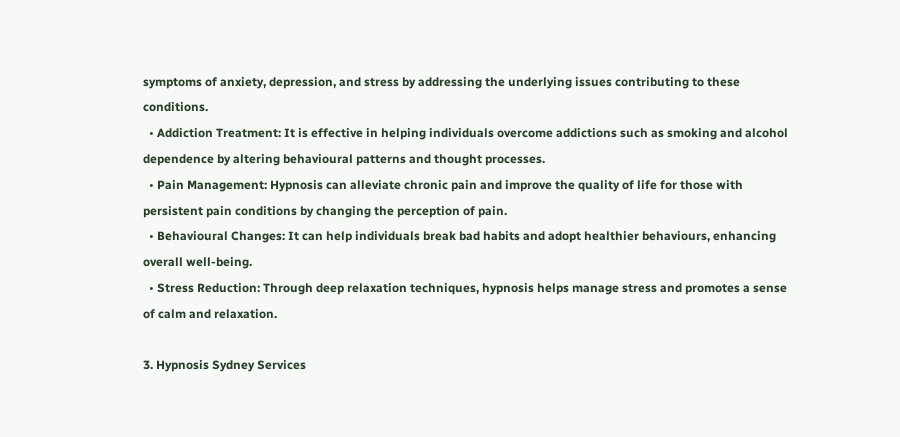symptoms of anxiety, depression, and stress by addressing the underlying issues contributing to these conditions.
  • Addiction Treatment: It is effective in helping individuals overcome addictions such as smoking and alcohol dependence by altering behavioural patterns and thought processes.
  • Pain Management: Hypnosis can alleviate chronic pain and improve the quality of life for those with persistent pain conditions by changing the perception of pain.
  • Behavioural Changes: It can help individuals break bad habits and adopt healthier behaviours, enhancing overall well-being.
  • Stress Reduction: Through deep relaxation techniques, hypnosis helps manage stress and promotes a sense of calm and relaxation.

3. Hypnosis Sydney Services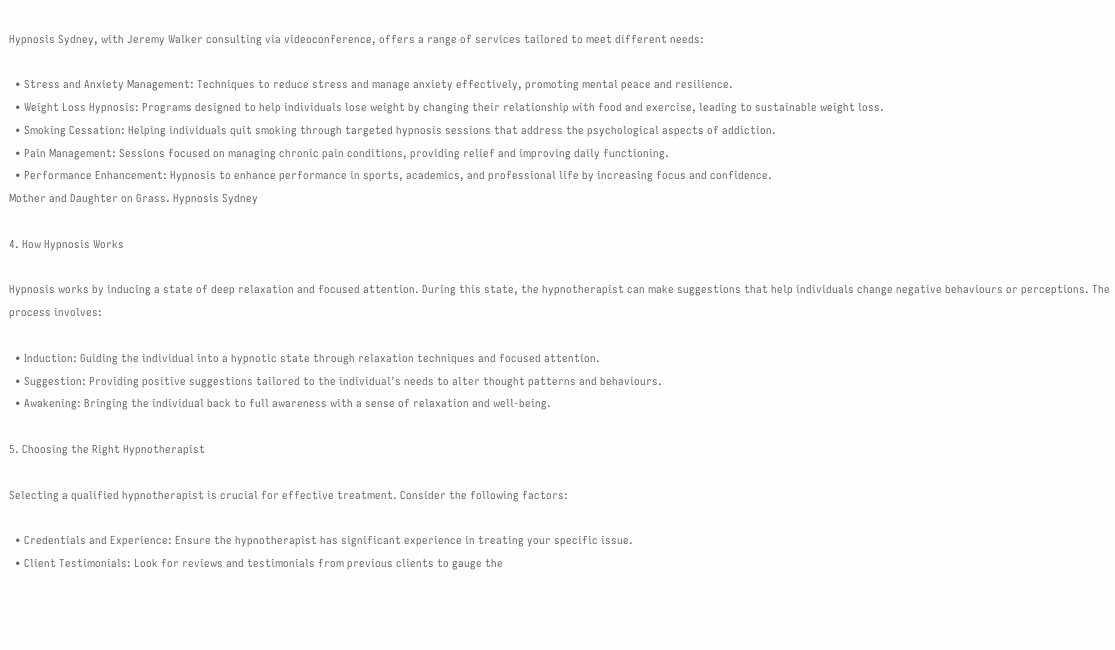Hypnosis Sydney, with Jeremy Walker consulting via videoconference, offers a range of services tailored to meet different needs:

  • Stress and Anxiety Management: Techniques to reduce stress and manage anxiety effectively, promoting mental peace and resilience.
  • Weight Loss Hypnosis: Programs designed to help individuals lose weight by changing their relationship with food and exercise, leading to sustainable weight loss.
  • Smoking Cessation: Helping individuals quit smoking through targeted hypnosis sessions that address the psychological aspects of addiction.
  • Pain Management: Sessions focused on managing chronic pain conditions, providing relief and improving daily functioning.
  • Performance Enhancement: Hypnosis to enhance performance in sports, academics, and professional life by increasing focus and confidence.
Mother and Daughter on Grass. Hypnosis Sydney

4. How Hypnosis Works

Hypnosis works by inducing a state of deep relaxation and focused attention. During this state, the hypnotherapist can make suggestions that help individuals change negative behaviours or perceptions. The process involves:

  • Induction: Guiding the individual into a hypnotic state through relaxation techniques and focused attention.
  • Suggestion: Providing positive suggestions tailored to the individual's needs to alter thought patterns and behaviours.
  • Awakening: Bringing the individual back to full awareness with a sense of relaxation and well-being.

5. Choosing the Right Hypnotherapist

Selecting a qualified hypnotherapist is crucial for effective treatment. Consider the following factors:

  • Credentials and Experience: Ensure the hypnotherapist has significant experience in treating your specific issue.
  • Client Testimonials: Look for reviews and testimonials from previous clients to gauge the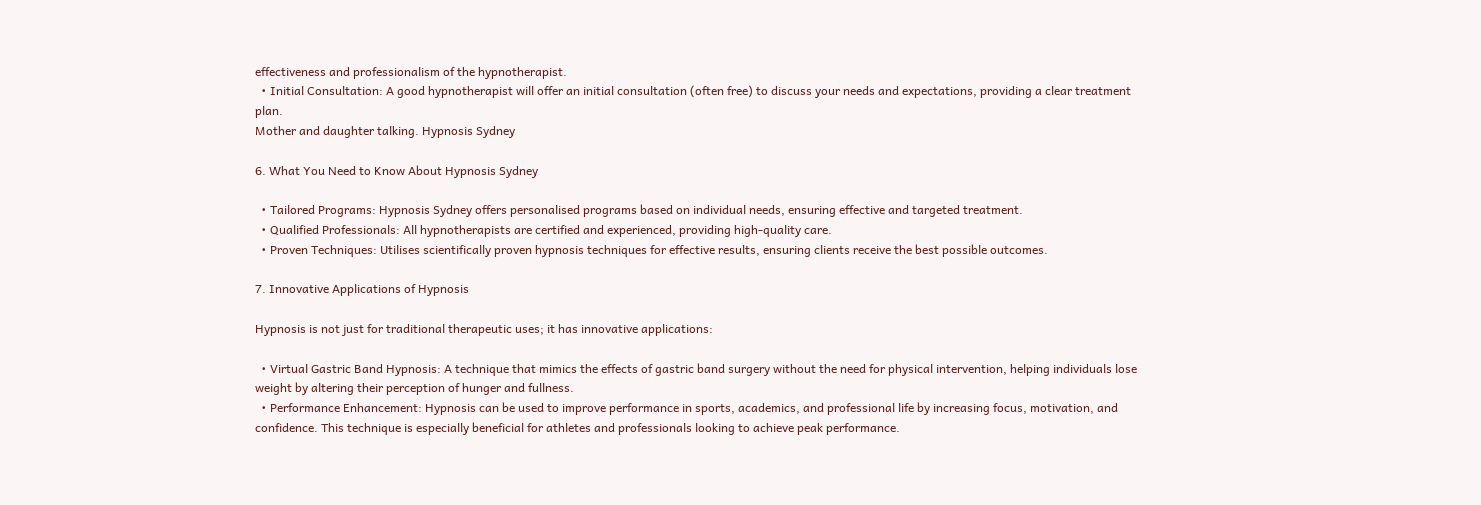effectiveness and professionalism of the hypnotherapist.
  • Initial Consultation: A good hypnotherapist will offer an initial consultation (often free) to discuss your needs and expectations, providing a clear treatment plan.
Mother and daughter talking. Hypnosis Sydney

6. What You Need to Know About Hypnosis Sydney

  • Tailored Programs: Hypnosis Sydney offers personalised programs based on individual needs, ensuring effective and targeted treatment.
  • Qualified Professionals: All hypnotherapists are certified and experienced, providing high-quality care.
  • Proven Techniques: Utilises scientifically proven hypnosis techniques for effective results, ensuring clients receive the best possible outcomes.

7. Innovative Applications of Hypnosis

Hypnosis is not just for traditional therapeutic uses; it has innovative applications:

  • Virtual Gastric Band Hypnosis: A technique that mimics the effects of gastric band surgery without the need for physical intervention, helping individuals lose weight by altering their perception of hunger and fullness.
  • Performance Enhancement: Hypnosis can be used to improve performance in sports, academics, and professional life by increasing focus, motivation, and confidence. This technique is especially beneficial for athletes and professionals looking to achieve peak performance.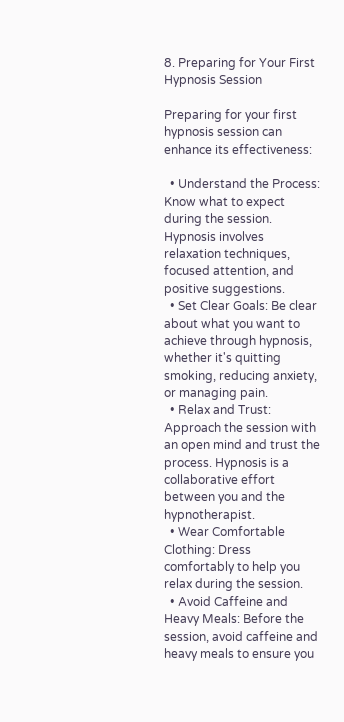8. Preparing for Your First Hypnosis Session

Preparing for your first hypnosis session can enhance its effectiveness:

  • Understand the Process: Know what to expect during the session. Hypnosis involves relaxation techniques, focused attention, and positive suggestions.
  • Set Clear Goals: Be clear about what you want to achieve through hypnosis, whether it's quitting smoking, reducing anxiety, or managing pain.
  • Relax and Trust: Approach the session with an open mind and trust the process. Hypnosis is a collaborative effort between you and the hypnotherapist.
  • Wear Comfortable Clothing: Dress comfortably to help you relax during the session.
  • Avoid Caffeine and Heavy Meals: Before the session, avoid caffeine and heavy meals to ensure you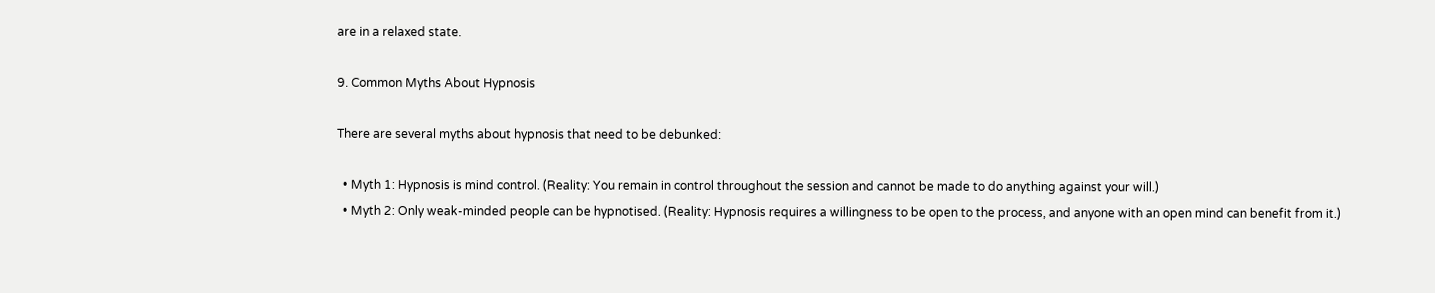are in a relaxed state.

9. Common Myths About Hypnosis

There are several myths about hypnosis that need to be debunked:

  • Myth 1: Hypnosis is mind control. (Reality: You remain in control throughout the session and cannot be made to do anything against your will.)
  • Myth 2: Only weak-minded people can be hypnotised. (Reality: Hypnosis requires a willingness to be open to the process, and anyone with an open mind can benefit from it.)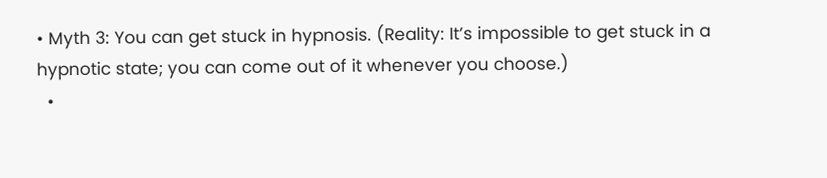• Myth 3: You can get stuck in hypnosis. (Reality: It’s impossible to get stuck in a hypnotic state; you can come out of it whenever you choose.)
  •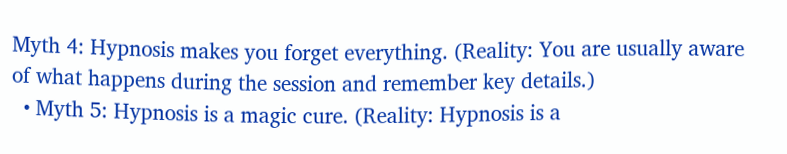Myth 4: Hypnosis makes you forget everything. (Reality: You are usually aware of what happens during the session and remember key details.)
  • Myth 5: Hypnosis is a magic cure. (Reality: Hypnosis is a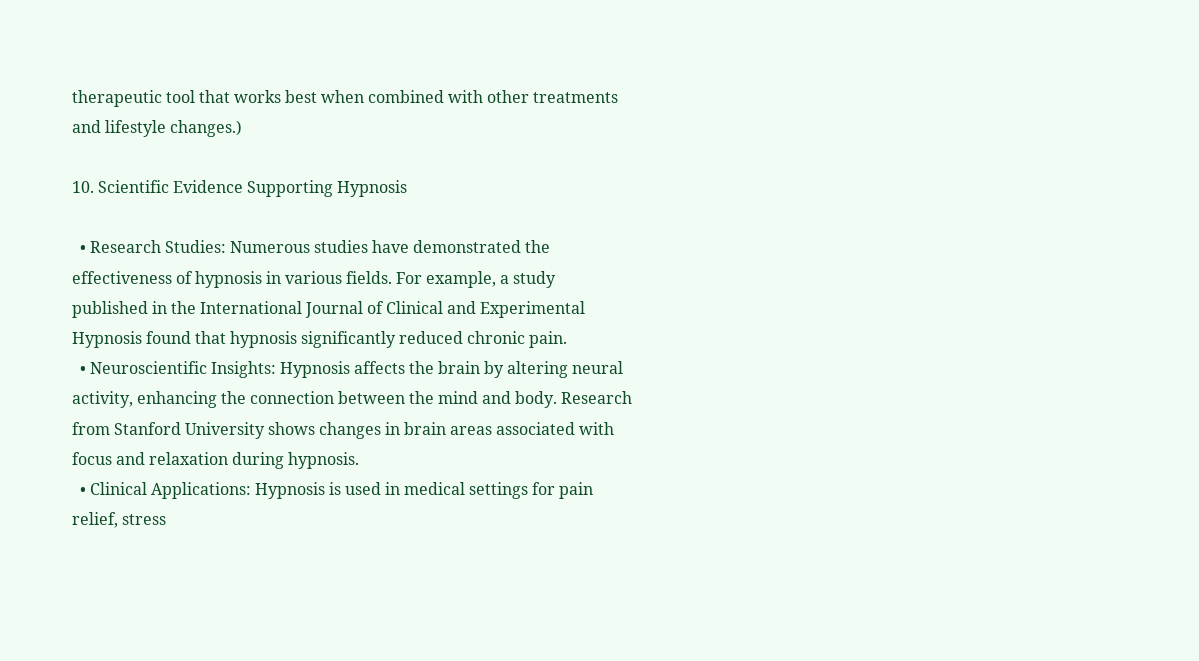therapeutic tool that works best when combined with other treatments and lifestyle changes.)

10. Scientific Evidence Supporting Hypnosis

  • Research Studies: Numerous studies have demonstrated the effectiveness of hypnosis in various fields. For example, a study published in the International Journal of Clinical and Experimental Hypnosis found that hypnosis significantly reduced chronic pain.
  • Neuroscientific Insights: Hypnosis affects the brain by altering neural activity, enhancing the connection between the mind and body. Research from Stanford University shows changes in brain areas associated with focus and relaxation during hypnosis.
  • Clinical Applications: Hypnosis is used in medical settings for pain relief, stress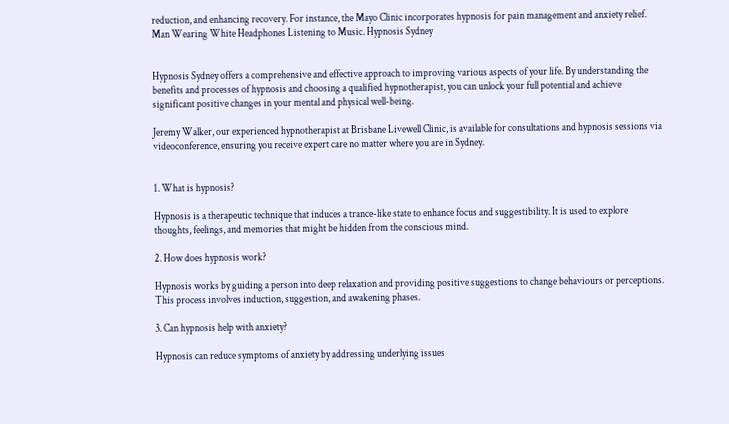reduction, and enhancing recovery. For instance, the Mayo Clinic incorporates hypnosis for pain management and anxiety relief.
Man Wearing White Headphones Listening to Music. Hypnosis Sydney


Hypnosis Sydney offers a comprehensive and effective approach to improving various aspects of your life. By understanding the benefits and processes of hypnosis and choosing a qualified hypnotherapist, you can unlock your full potential and achieve significant positive changes in your mental and physical well-being.

Jeremy Walker, our experienced hypnotherapist at Brisbane Livewell Clinic, is available for consultations and hypnosis sessions via videoconference, ensuring you receive expert care no matter where you are in Sydney.


1. What is hypnosis?

Hypnosis is a therapeutic technique that induces a trance-like state to enhance focus and suggestibility. It is used to explore thoughts, feelings, and memories that might be hidden from the conscious mind.

2. How does hypnosis work?

Hypnosis works by guiding a person into deep relaxation and providing positive suggestions to change behaviours or perceptions. This process involves induction, suggestion, and awakening phases.

3. Can hypnosis help with anxiety?

Hypnosis can reduce symptoms of anxiety by addressing underlying issues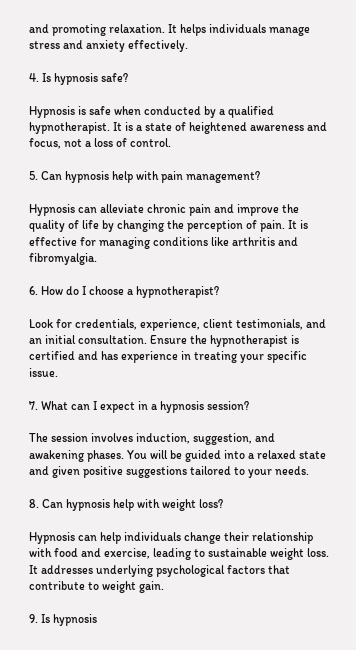and promoting relaxation. It helps individuals manage stress and anxiety effectively.

4. Is hypnosis safe?

Hypnosis is safe when conducted by a qualified hypnotherapist. It is a state of heightened awareness and focus, not a loss of control.

5. Can hypnosis help with pain management?

Hypnosis can alleviate chronic pain and improve the quality of life by changing the perception of pain. It is effective for managing conditions like arthritis and fibromyalgia.

6. How do I choose a hypnotherapist?

Look for credentials, experience, client testimonials, and an initial consultation. Ensure the hypnotherapist is certified and has experience in treating your specific issue.

7. What can I expect in a hypnosis session?

The session involves induction, suggestion, and awakening phases. You will be guided into a relaxed state and given positive suggestions tailored to your needs.

8. Can hypnosis help with weight loss?

Hypnosis can help individuals change their relationship with food and exercise, leading to sustainable weight loss. It addresses underlying psychological factors that contribute to weight gain.

9. Is hypnosis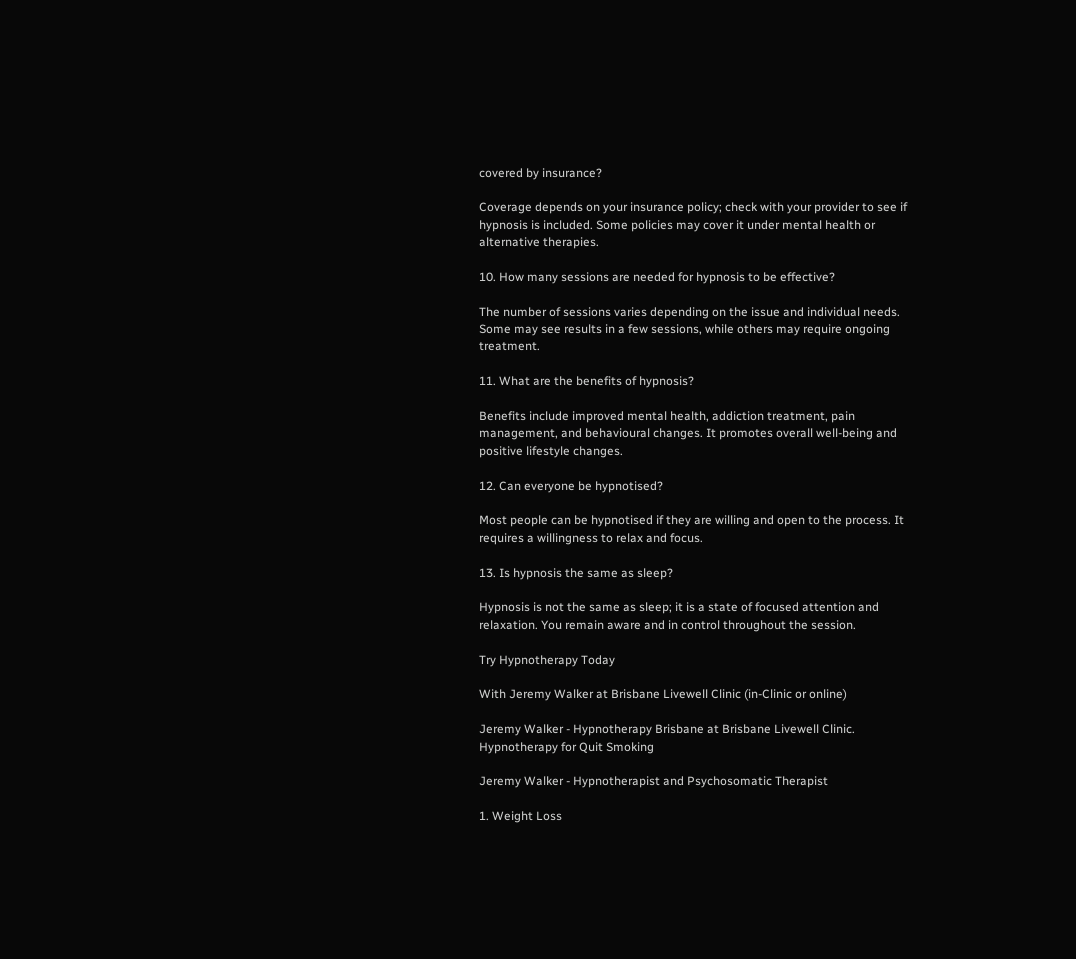covered by insurance?

Coverage depends on your insurance policy; check with your provider to see if hypnosis is included. Some policies may cover it under mental health or alternative therapies.

10. How many sessions are needed for hypnosis to be effective?

The number of sessions varies depending on the issue and individual needs. Some may see results in a few sessions, while others may require ongoing treatment.

11. What are the benefits of hypnosis?

Benefits include improved mental health, addiction treatment, pain management, and behavioural changes. It promotes overall well-being and positive lifestyle changes.

12. Can everyone be hypnotised?

Most people can be hypnotised if they are willing and open to the process. It requires a willingness to relax and focus.

13. Is hypnosis the same as sleep?

Hypnosis is not the same as sleep; it is a state of focused attention and relaxation. You remain aware and in control throughout the session.

Try Hypnotherapy Today

With Jeremy Walker at Brisbane Livewell Clinic (in-Clinic or online)

Jeremy Walker - Hypnotherapy Brisbane at Brisbane Livewell Clinic. Hypnotherapy for Quit Smoking

Jeremy Walker - Hypnotherapist and Psychosomatic Therapist

1. Weight Loss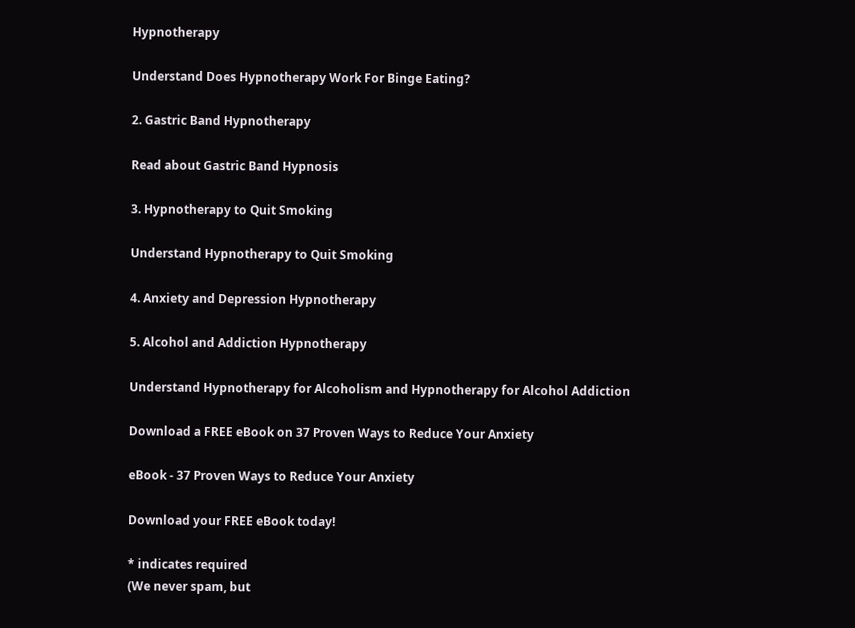Hypnotherapy

Understand Does Hypnotherapy Work For Binge Eating?

2. Gastric Band Hypnotherapy

Read about Gastric Band Hypnosis

3. Hypnotherapy to Quit Smoking

Understand Hypnotherapy to Quit Smoking

4. Anxiety and Depression Hypnotherapy

5. Alcohol and Addiction Hypnotherapy

Understand Hypnotherapy for Alcoholism and Hypnotherapy for Alcohol Addiction

Download a FREE eBook on 37 Proven Ways to Reduce Your Anxiety

eBook - 37 Proven Ways to Reduce Your Anxiety

Download your FREE eBook today!

* indicates required
(We never spam, but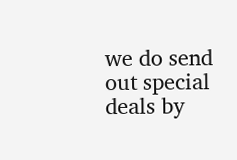we do send out special deals by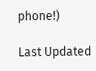phone!)

Last Updated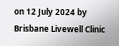on 12 July 2024 by Brisbane Livewell Clinic